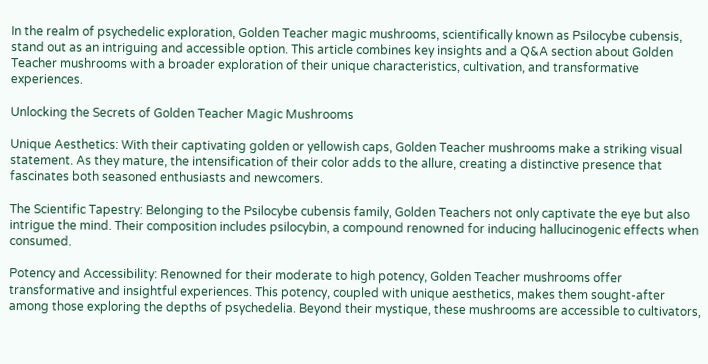In the realm of psychedelic exploration, Golden Teacher magic mushrooms, scientifically known as Psilocybe cubensis, stand out as an intriguing and accessible option. This article combines key insights and a Q&A section about Golden Teacher mushrooms with a broader exploration of their unique characteristics, cultivation, and transformative experiences.

Unlocking the Secrets of Golden Teacher Magic Mushrooms

Unique Aesthetics: With their captivating golden or yellowish caps, Golden Teacher mushrooms make a striking visual statement. As they mature, the intensification of their color adds to the allure, creating a distinctive presence that fascinates both seasoned enthusiasts and newcomers.

The Scientific Tapestry: Belonging to the Psilocybe cubensis family, Golden Teachers not only captivate the eye but also intrigue the mind. Their composition includes psilocybin, a compound renowned for inducing hallucinogenic effects when consumed.

Potency and Accessibility: Renowned for their moderate to high potency, Golden Teacher mushrooms offer transformative and insightful experiences. This potency, coupled with unique aesthetics, makes them sought-after among those exploring the depths of psychedelia. Beyond their mystique, these mushrooms are accessible to cultivators,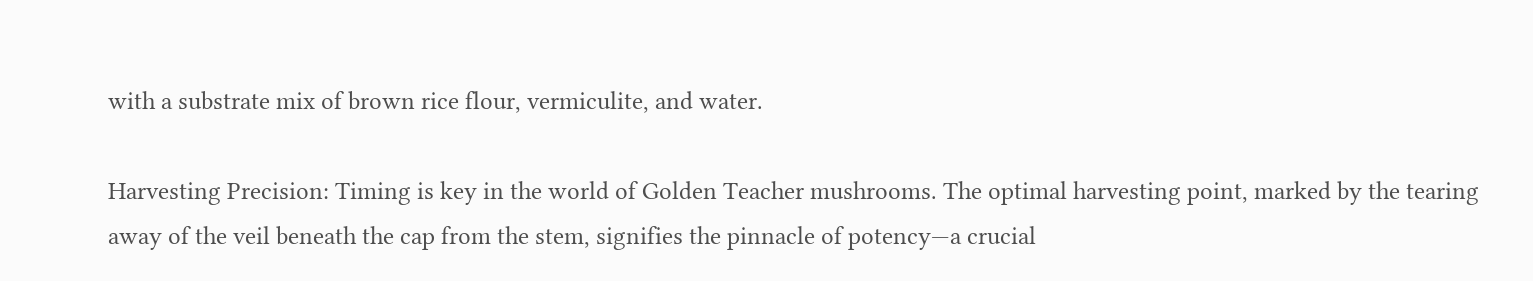with a substrate mix of brown rice flour, vermiculite, and water.

Harvesting Precision: Timing is key in the world of Golden Teacher mushrooms. The optimal harvesting point, marked by the tearing away of the veil beneath the cap from the stem, signifies the pinnacle of potency—a crucial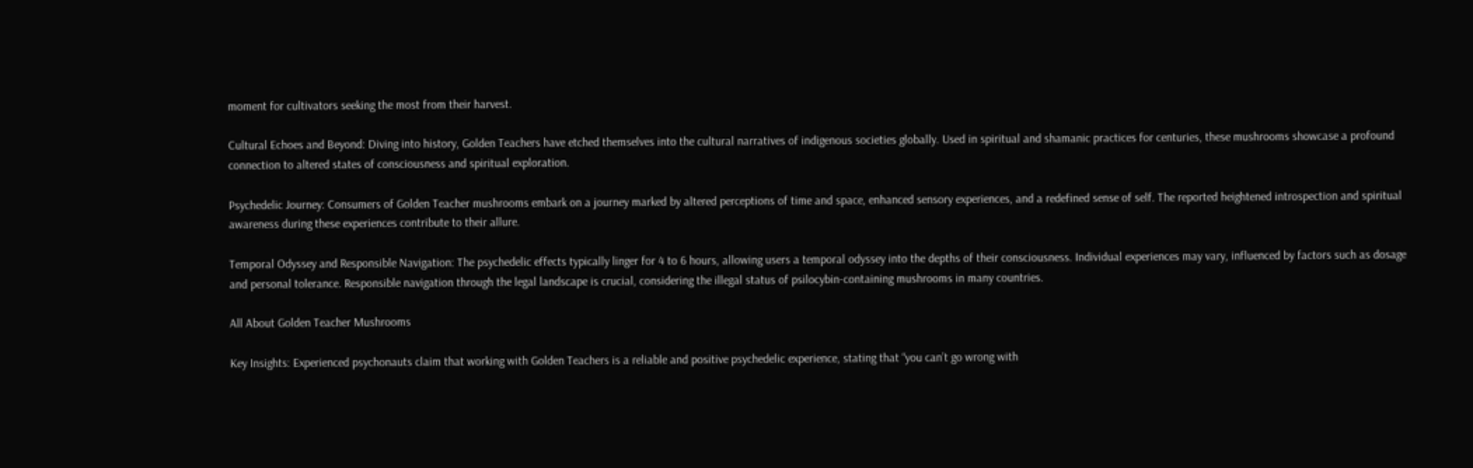moment for cultivators seeking the most from their harvest.

Cultural Echoes and Beyond: Diving into history, Golden Teachers have etched themselves into the cultural narratives of indigenous societies globally. Used in spiritual and shamanic practices for centuries, these mushrooms showcase a profound connection to altered states of consciousness and spiritual exploration.

Psychedelic Journey: Consumers of Golden Teacher mushrooms embark on a journey marked by altered perceptions of time and space, enhanced sensory experiences, and a redefined sense of self. The reported heightened introspection and spiritual awareness during these experiences contribute to their allure.

Temporal Odyssey and Responsible Navigation: The psychedelic effects typically linger for 4 to 6 hours, allowing users a temporal odyssey into the depths of their consciousness. Individual experiences may vary, influenced by factors such as dosage and personal tolerance. Responsible navigation through the legal landscape is crucial, considering the illegal status of psilocybin-containing mushrooms in many countries.

All About Golden Teacher Mushrooms

Key Insights: Experienced psychonauts claim that working with Golden Teachers is a reliable and positive psychedelic experience, stating that “you can’t go wrong with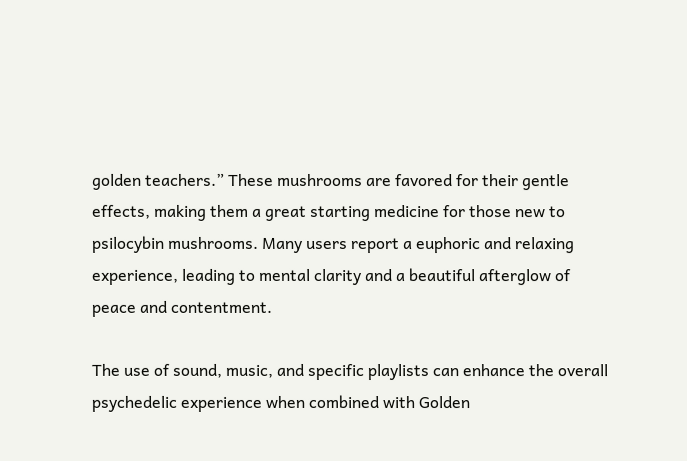golden teachers.” These mushrooms are favored for their gentle effects, making them a great starting medicine for those new to psilocybin mushrooms. Many users report a euphoric and relaxing experience, leading to mental clarity and a beautiful afterglow of peace and contentment.

The use of sound, music, and specific playlists can enhance the overall psychedelic experience when combined with Golden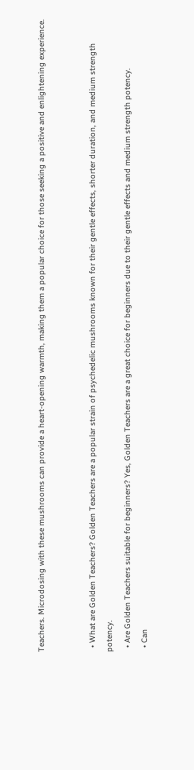Teachers. Microdosing with these mushrooms can provide a heart-opening warmth, making them a popular choice for those seeking a positive and enlightening experience.


  • What are Golden Teachers? Golden Teachers are a popular strain of psychedelic mushrooms known for their gentle effects, shorter duration, and medium strength potency.
  • Are Golden Teachers suitable for beginners? Yes, Golden Teachers are a great choice for beginners due to their gentle effects and medium strength potency.
  • Can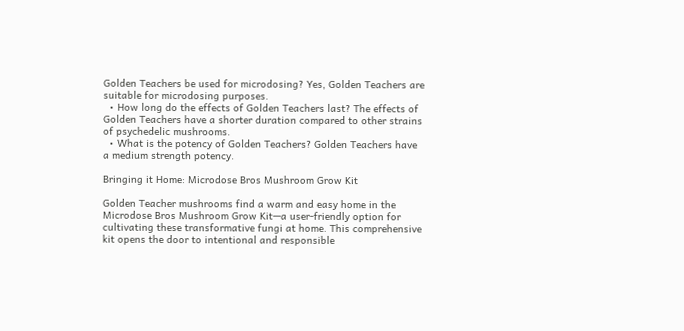Golden Teachers be used for microdosing? Yes, Golden Teachers are suitable for microdosing purposes.
  • How long do the effects of Golden Teachers last? The effects of Golden Teachers have a shorter duration compared to other strains of psychedelic mushrooms.
  • What is the potency of Golden Teachers? Golden Teachers have a medium strength potency.

Bringing it Home: Microdose Bros Mushroom Grow Kit

Golden Teacher mushrooms find a warm and easy home in the Microdose Bros Mushroom Grow Kit—a user-friendly option for cultivating these transformative fungi at home. This comprehensive kit opens the door to intentional and responsible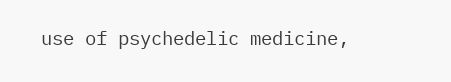use of psychedelic medicine,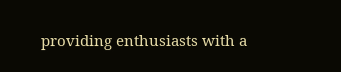providing enthusiasts with a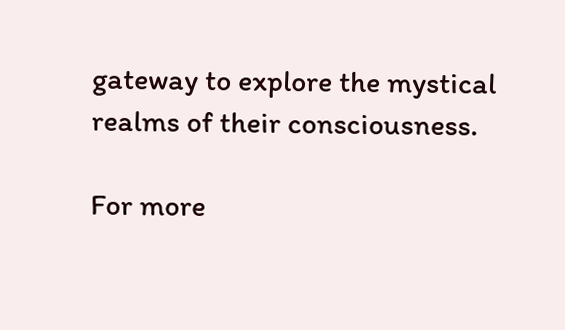gateway to explore the mystical realms of their consciousness.

For more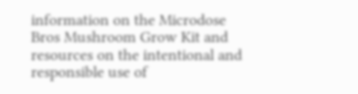information on the Microdose Bros Mushroom Grow Kit and resources on the intentional and responsible use of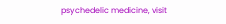psychedelic medicine, visit